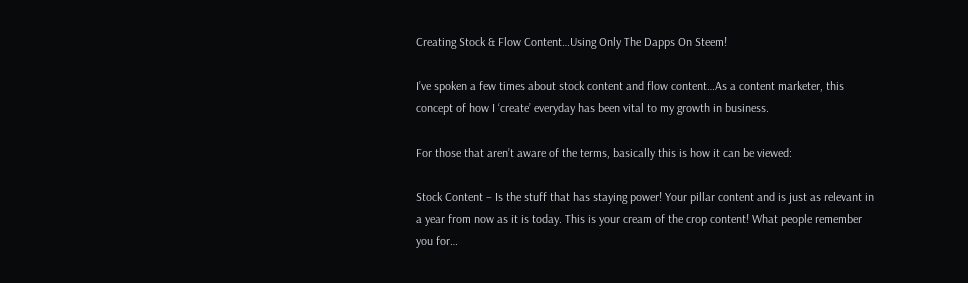Creating Stock & Flow Content…Using Only The Dapps On Steem!

I’ve spoken a few times about stock content and flow content…As a content marketer, this concept of how I ‘create’ everyday has been vital to my growth in business.

For those that aren’t aware of the terms, basically this is how it can be viewed:

Stock Content – Is the stuff that has staying power! Your pillar content and is just as relevant in a year from now as it is today. This is your cream of the crop content! What people remember you for…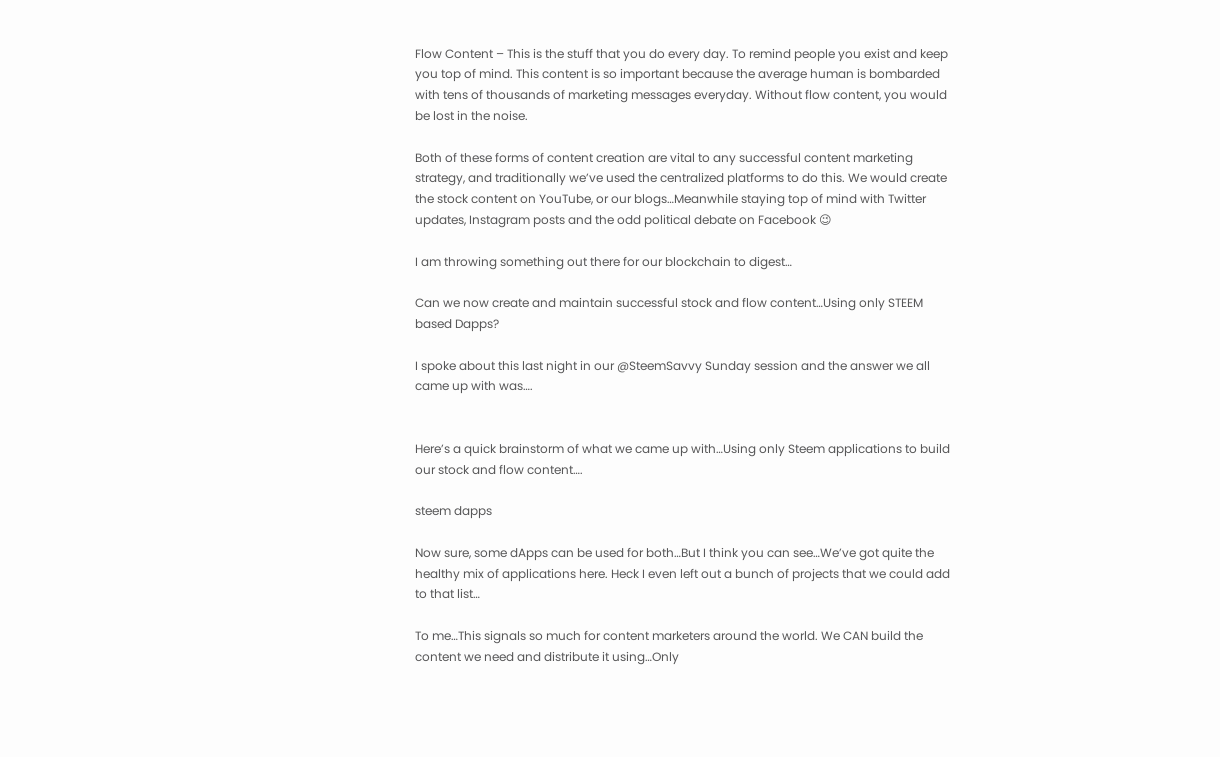Flow Content – This is the stuff that you do every day. To remind people you exist and keep you top of mind. This content is so important because the average human is bombarded with tens of thousands of marketing messages everyday. Without flow content, you would be lost in the noise.

Both of these forms of content creation are vital to any successful content marketing strategy, and traditionally we’ve used the centralized platforms to do this. We would create the stock content on YouTube, or our blogs…Meanwhile staying top of mind with Twitter updates, Instagram posts and the odd political debate on Facebook 😉

I am throwing something out there for our blockchain to digest…

Can we now create and maintain successful stock and flow content…Using only STEEM based Dapps?

I spoke about this last night in our @SteemSavvy Sunday session and the answer we all came up with was….


Here’s a quick brainstorm of what we came up with…Using only Steem applications to build our stock and flow content….

steem dapps

Now sure, some dApps can be used for both…But I think you can see…We’ve got quite the healthy mix of applications here. Heck I even left out a bunch of projects that we could add to that list…

To me…This signals so much for content marketers around the world. We CAN build the content we need and distribute it using…Only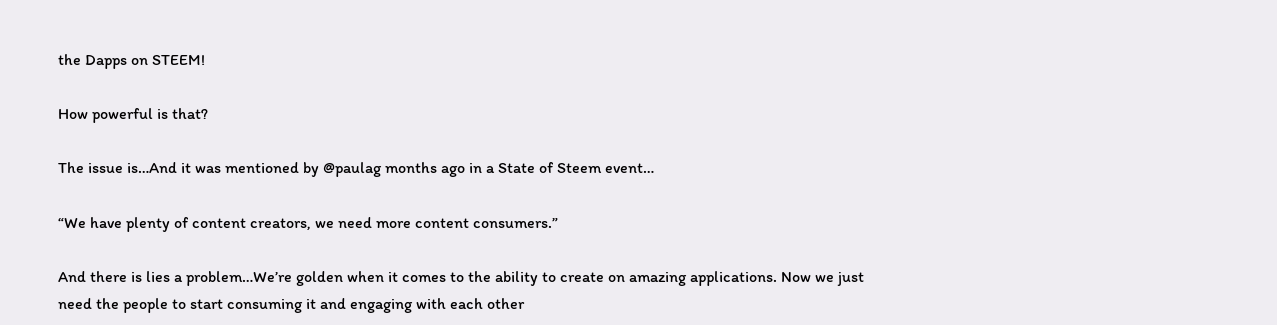the Dapps on STEEM!

How powerful is that?

The issue is…And it was mentioned by @paulag months ago in a State of Steem event…

“We have plenty of content creators, we need more content consumers.”

And there is lies a problem…We’re golden when it comes to the ability to create on amazing applications. Now we just need the people to start consuming it and engaging with each other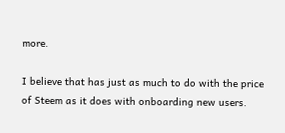more.

I believe that has just as much to do with the price of Steem as it does with onboarding new users.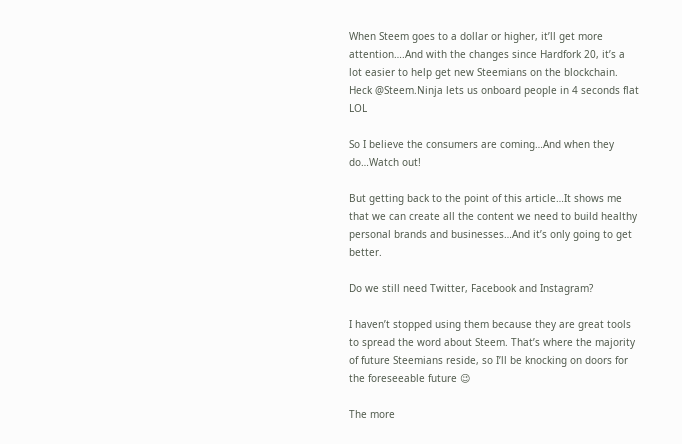When Steem goes to a dollar or higher, it’ll get more attention….And with the changes since Hardfork 20, it’s a lot easier to help get new Steemians on the blockchain. Heck @Steem.Ninja lets us onboard people in 4 seconds flat LOL

So I believe the consumers are coming…And when they do…Watch out!

But getting back to the point of this article…It shows me that we can create all the content we need to build healthy personal brands and businesses…And it’s only going to get better.

Do we still need Twitter, Facebook and Instagram?

I haven’t stopped using them because they are great tools to spread the word about Steem. That’s where the majority of future Steemians reside, so I’ll be knocking on doors for the foreseeable future 😉

The more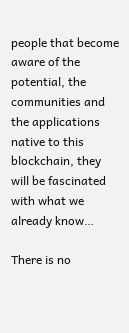people that become aware of the potential, the communities and the applications native to this blockchain, they will be fascinated with what we already know…

There is no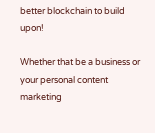better blockchain to build upon!

Whether that be a business or your personal content marketing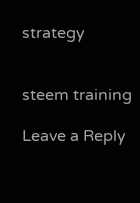strategy


steem training

Leave a Reply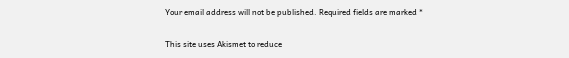Your email address will not be published. Required fields are marked *

This site uses Akismet to reduce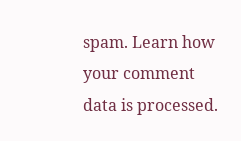spam. Learn how your comment data is processed.